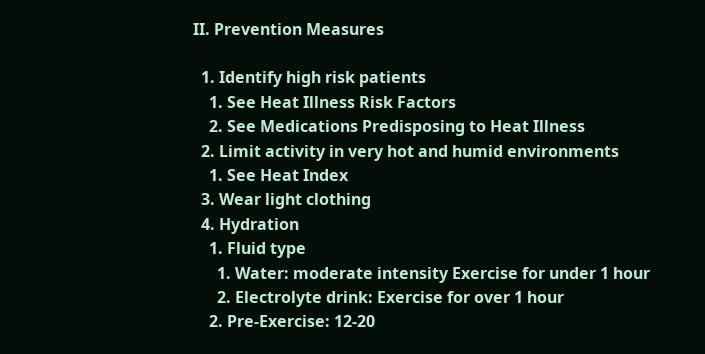II. Prevention Measures

  1. Identify high risk patients
    1. See Heat Illness Risk Factors
    2. See Medications Predisposing to Heat Illness
  2. Limit activity in very hot and humid environments
    1. See Heat Index
  3. Wear light clothing
  4. Hydration
    1. Fluid type
      1. Water: moderate intensity Exercise for under 1 hour
      2. Electrolyte drink: Exercise for over 1 hour
    2. Pre-Exercise: 12-20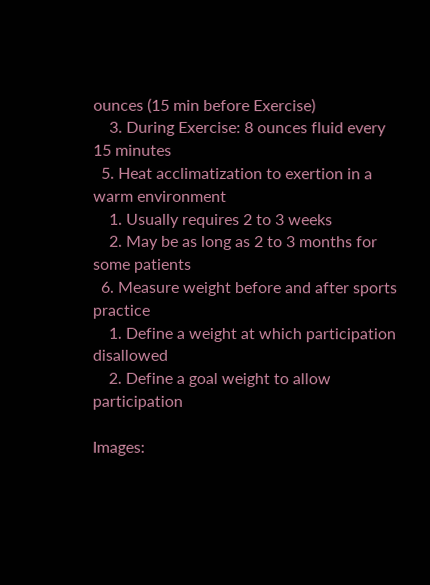ounces (15 min before Exercise)
    3. During Exercise: 8 ounces fluid every 15 minutes
  5. Heat acclimatization to exertion in a warm environment
    1. Usually requires 2 to 3 weeks
    2. May be as long as 2 to 3 months for some patients
  6. Measure weight before and after sports practice
    1. Define a weight at which participation disallowed
    2. Define a goal weight to allow participation

Images: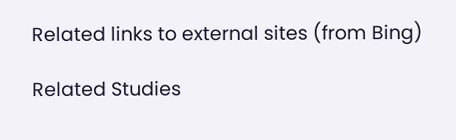Related links to external sites (from Bing)

Related Studies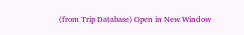(from Trip Database) Open in New Window